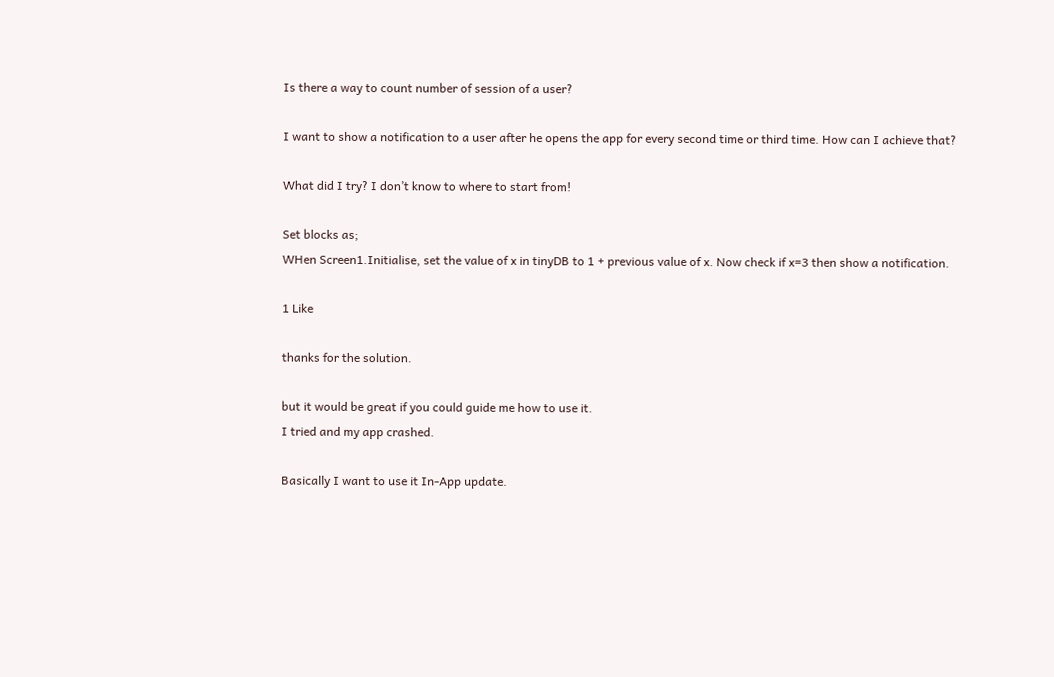Is there a way to count number of session of a user?

I want to show a notification to a user after he opens the app for every second time or third time. How can I achieve that?

What did I try? I don’t know to where to start from!

Set blocks as;
WHen Screen1.Initialise, set the value of x in tinyDB to 1 + previous value of x. Now check if x=3 then show a notification.

1 Like

thanks for the solution.

but it would be great if you could guide me how to use it.
I tried and my app crashed.

Basically I want to use it In-App update.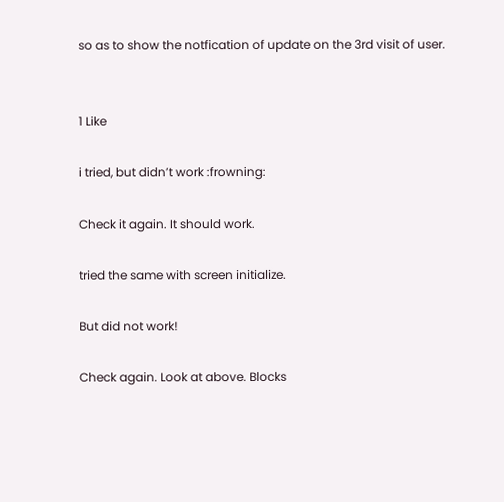so as to show the notfication of update on the 3rd visit of user.


1 Like

i tried, but didn’t work :frowning:

Check it again. It should work.

tried the same with screen initialize.

But did not work!

Check again. Look at above. Blocks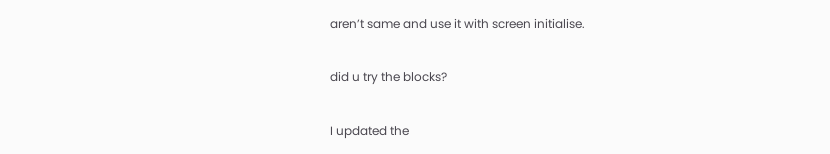aren’t same and use it with screen initialise.

did u try the blocks?

I updated the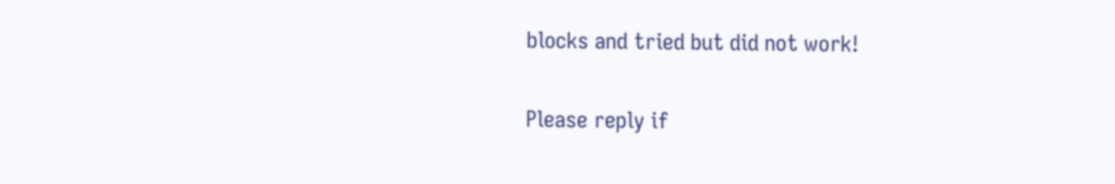blocks and tried but did not work!

Please reply if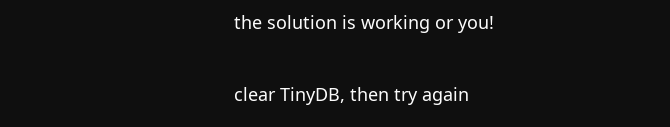the solution is working or you!

clear TinyDB, then try again